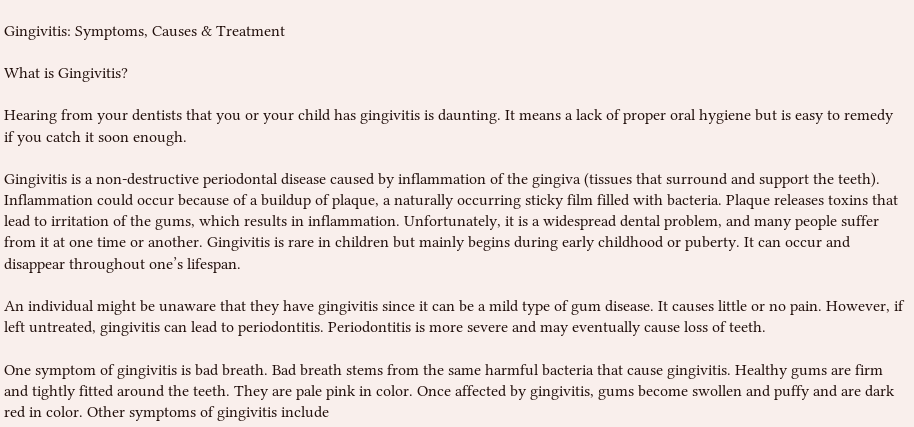Gingivitis: Symptoms, Causes & Treatment

What is Gingivitis?

Hearing from your dentists that you or your child has gingivitis is daunting. It means a lack of proper oral hygiene but is easy to remedy if you catch it soon enough.

Gingivitis is a non-destructive periodontal disease caused by inflammation of the gingiva (tissues that surround and support the teeth). Inflammation could occur because of a buildup of plaque, a naturally occurring sticky film filled with bacteria. Plaque releases toxins that lead to irritation of the gums, which results in inflammation. Unfortunately, it is a widespread dental problem, and many people suffer from it at one time or another. Gingivitis is rare in children but mainly begins during early childhood or puberty. It can occur and disappear throughout one’s lifespan.

An individual might be unaware that they have gingivitis since it can be a mild type of gum disease. It causes little or no pain. However, if left untreated, gingivitis can lead to periodontitis. Periodontitis is more severe and may eventually cause loss of teeth.

One symptom of gingivitis is bad breath. Bad breath stems from the same harmful bacteria that cause gingivitis. Healthy gums are firm and tightly fitted around the teeth. They are pale pink in color. Once affected by gingivitis, gums become swollen and puffy and are dark red in color. Other symptoms of gingivitis include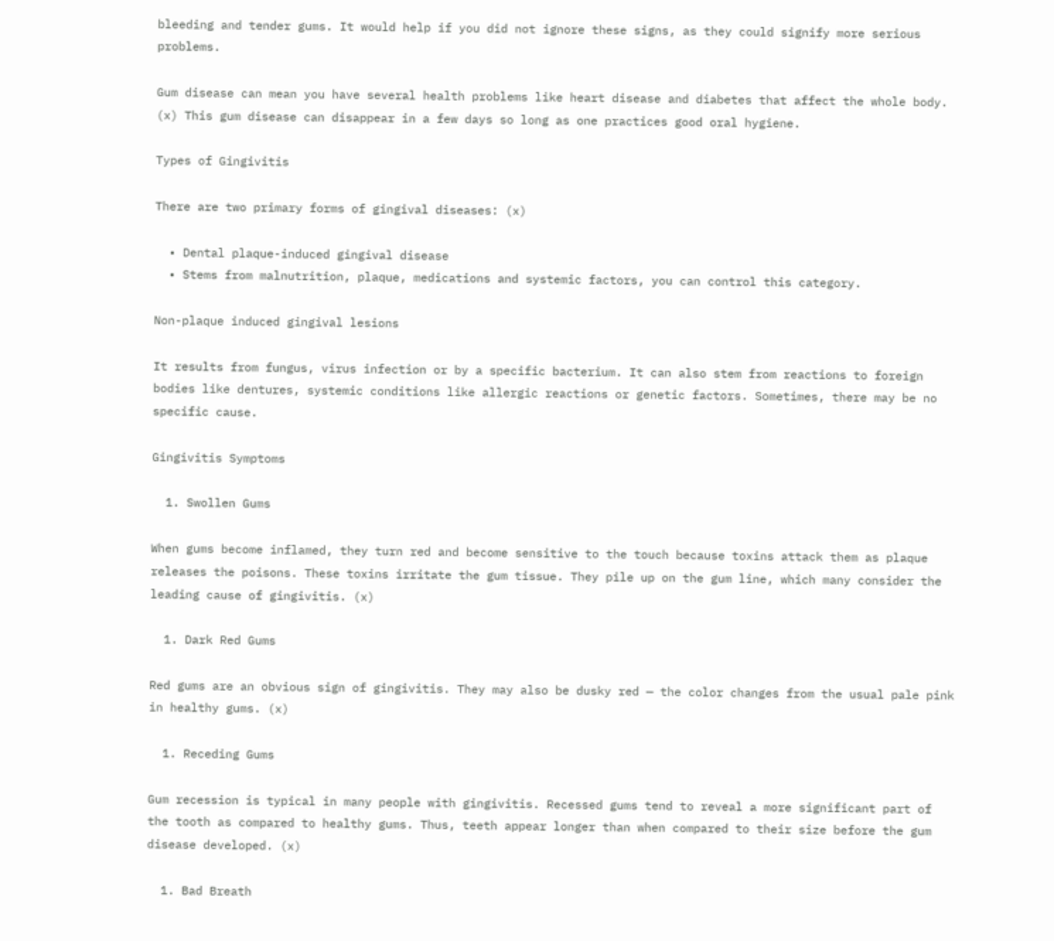bleeding and tender gums. It would help if you did not ignore these signs, as they could signify more serious problems.

Gum disease can mean you have several health problems like heart disease and diabetes that affect the whole body. (x) This gum disease can disappear in a few days so long as one practices good oral hygiene.

Types of Gingivitis

There are two primary forms of gingival diseases: (x)

  • Dental plaque-induced gingival disease
  • Stems from malnutrition, plaque, medications and systemic factors, you can control this category.

Non-plaque induced gingival lesions

It results from fungus, virus infection or by a specific bacterium. It can also stem from reactions to foreign bodies like dentures, systemic conditions like allergic reactions or genetic factors. Sometimes, there may be no specific cause.

Gingivitis Symptoms

  1. Swollen Gums

When gums become inflamed, they turn red and become sensitive to the touch because toxins attack them as plaque releases the poisons. These toxins irritate the gum tissue. They pile up on the gum line, which many consider the leading cause of gingivitis. (x)

  1. Dark Red Gums

Red gums are an obvious sign of gingivitis. They may also be dusky red — the color changes from the usual pale pink in healthy gums. (x)

  1. Receding Gums

Gum recession is typical in many people with gingivitis. Recessed gums tend to reveal a more significant part of the tooth as compared to healthy gums. Thus, teeth appear longer than when compared to their size before the gum disease developed. (x)

  1. Bad Breath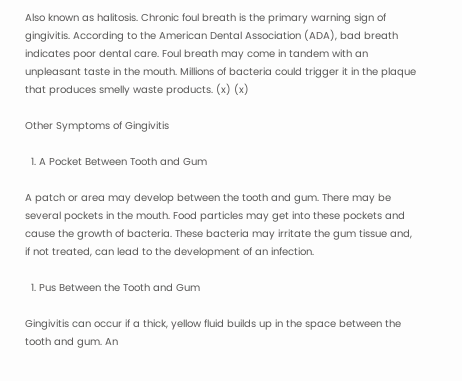Also known as halitosis. Chronic foul breath is the primary warning sign of gingivitis. According to the American Dental Association (ADA), bad breath indicates poor dental care. Foul breath may come in tandem with an unpleasant taste in the mouth. Millions of bacteria could trigger it in the plaque that produces smelly waste products. (x) (x)

Other Symptoms of Gingivitis

  1. A Pocket Between Tooth and Gum

A patch or area may develop between the tooth and gum. There may be several pockets in the mouth. Food particles may get into these pockets and cause the growth of bacteria. These bacteria may irritate the gum tissue and, if not treated, can lead to the development of an infection.

  1. Pus Between the Tooth and Gum

Gingivitis can occur if a thick, yellow fluid builds up in the space between the tooth and gum. An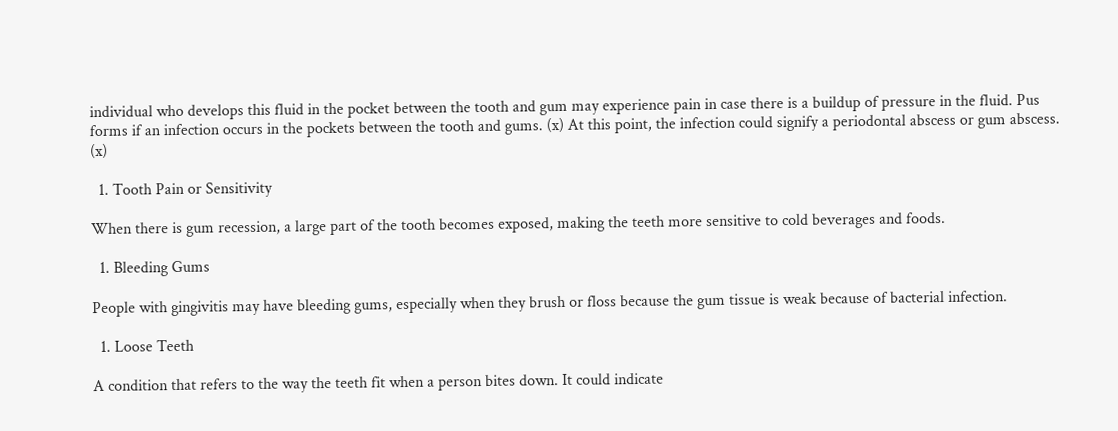individual who develops this fluid in the pocket between the tooth and gum may experience pain in case there is a buildup of pressure in the fluid. Pus forms if an infection occurs in the pockets between the tooth and gums. (x) At this point, the infection could signify a periodontal abscess or gum abscess. (x)

  1. Tooth Pain or Sensitivity

When there is gum recession, a large part of the tooth becomes exposed, making the teeth more sensitive to cold beverages and foods.

  1. Bleeding Gums

People with gingivitis may have bleeding gums, especially when they brush or floss because the gum tissue is weak because of bacterial infection.

  1. Loose Teeth

A condition that refers to the way the teeth fit when a person bites down. It could indicate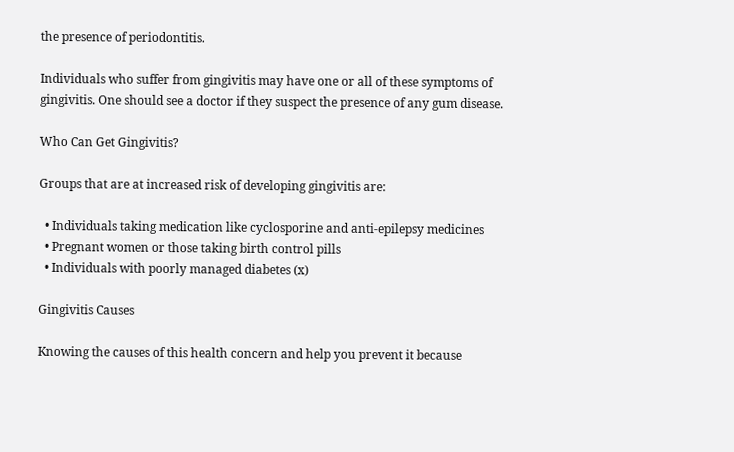the presence of periodontitis.

Individuals who suffer from gingivitis may have one or all of these symptoms of gingivitis. One should see a doctor if they suspect the presence of any gum disease.

Who Can Get Gingivitis?

Groups that are at increased risk of developing gingivitis are:

  • Individuals taking medication like cyclosporine and anti-epilepsy medicines
  • Pregnant women or those taking birth control pills
  • Individuals with poorly managed diabetes (x)

Gingivitis Causes

Knowing the causes of this health concern and help you prevent it because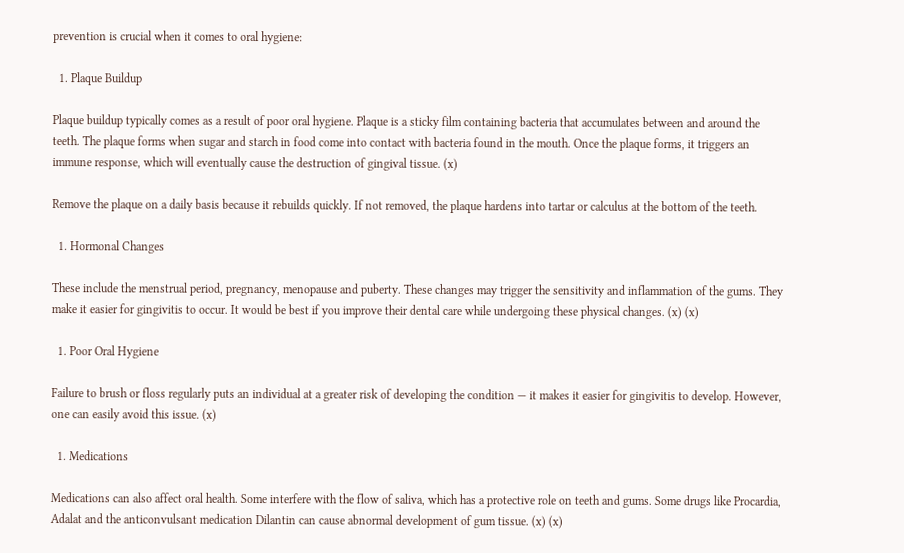prevention is crucial when it comes to oral hygiene:

  1. Plaque Buildup

Plaque buildup typically comes as a result of poor oral hygiene. Plaque is a sticky film containing bacteria that accumulates between and around the teeth. The plaque forms when sugar and starch in food come into contact with bacteria found in the mouth. Once the plaque forms, it triggers an immune response, which will eventually cause the destruction of gingival tissue. (x)

Remove the plaque on a daily basis because it rebuilds quickly. If not removed, the plaque hardens into tartar or calculus at the bottom of the teeth.

  1. Hormonal Changes

These include the menstrual period, pregnancy, menopause and puberty. These changes may trigger the sensitivity and inflammation of the gums. They make it easier for gingivitis to occur. It would be best if you improve their dental care while undergoing these physical changes. (x) (x)

  1. Poor Oral Hygiene

Failure to brush or floss regularly puts an individual at a greater risk of developing the condition — it makes it easier for gingivitis to develop. However, one can easily avoid this issue. (x)

  1. Medications

Medications can also affect oral health. Some interfere with the flow of saliva, which has a protective role on teeth and gums. Some drugs like Procardia, Adalat and the anticonvulsant medication Dilantin can cause abnormal development of gum tissue. (x) (x)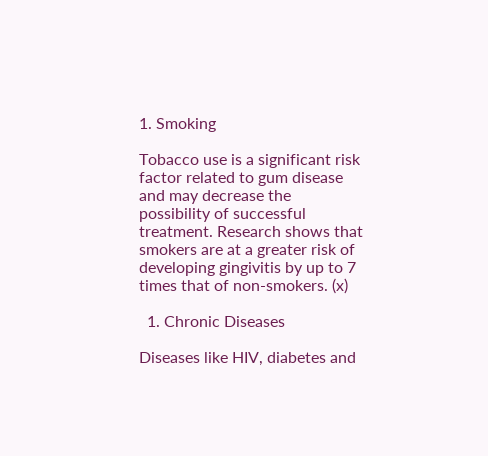1. Smoking

Tobacco use is a significant risk factor related to gum disease and may decrease the possibility of successful treatment. Research shows that smokers are at a greater risk of developing gingivitis by up to 7 times that of non-smokers. (x)

  1. Chronic Diseases

Diseases like HIV, diabetes and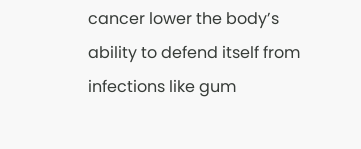cancer lower the body’s ability to defend itself from infections like gum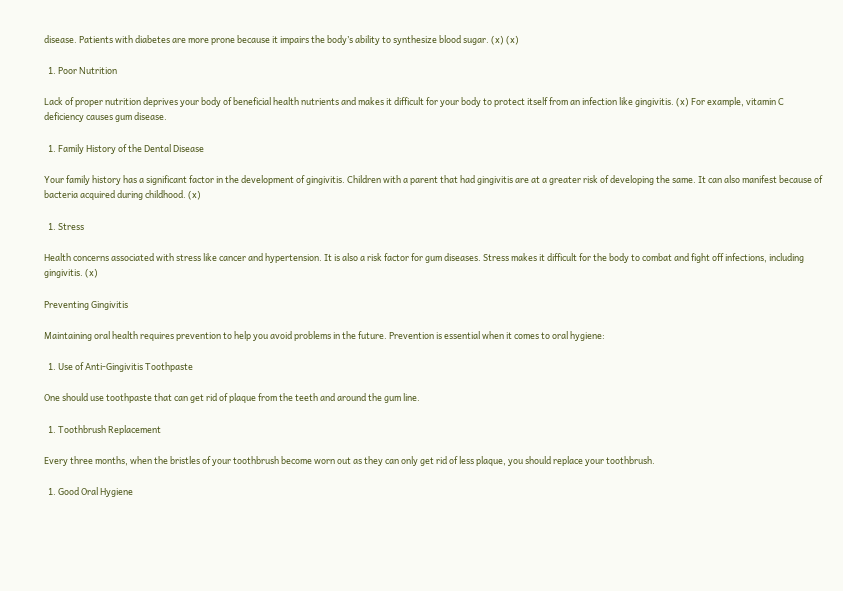disease. Patients with diabetes are more prone because it impairs the body’s ability to synthesize blood sugar. (x) (x)

  1. Poor Nutrition

Lack of proper nutrition deprives your body of beneficial health nutrients and makes it difficult for your body to protect itself from an infection like gingivitis. (x) For example, vitamin C deficiency causes gum disease.

  1. Family History of the Dental Disease

Your family history has a significant factor in the development of gingivitis. Children with a parent that had gingivitis are at a greater risk of developing the same. It can also manifest because of bacteria acquired during childhood. (x)

  1. Stress

Health concerns associated with stress like cancer and hypertension. It is also a risk factor for gum diseases. Stress makes it difficult for the body to combat and fight off infections, including gingivitis. (x)

Preventing Gingivitis

Maintaining oral health requires prevention to help you avoid problems in the future. Prevention is essential when it comes to oral hygiene:

  1. Use of Anti-Gingivitis Toothpaste

One should use toothpaste that can get rid of plaque from the teeth and around the gum line.

  1. Toothbrush Replacement

Every three months, when the bristles of your toothbrush become worn out as they can only get rid of less plaque, you should replace your toothbrush.

  1. Good Oral Hygiene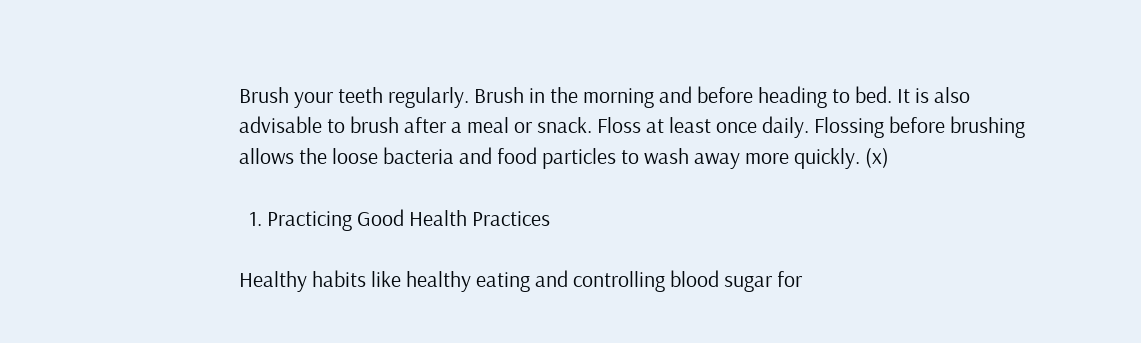Brush your teeth regularly. Brush in the morning and before heading to bed. It is also advisable to brush after a meal or snack. Floss at least once daily. Flossing before brushing allows the loose bacteria and food particles to wash away more quickly. (x)

  1. Practicing Good Health Practices

Healthy habits like healthy eating and controlling blood sugar for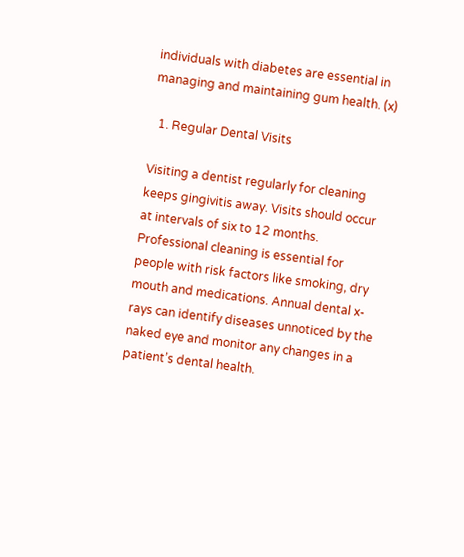individuals with diabetes are essential in managing and maintaining gum health. (x)

  1. Regular Dental Visits

Visiting a dentist regularly for cleaning keeps gingivitis away. Visits should occur at intervals of six to 12 months. Professional cleaning is essential for people with risk factors like smoking, dry mouth and medications. Annual dental x-rays can identify diseases unnoticed by the naked eye and monitor any changes in a patient’s dental health.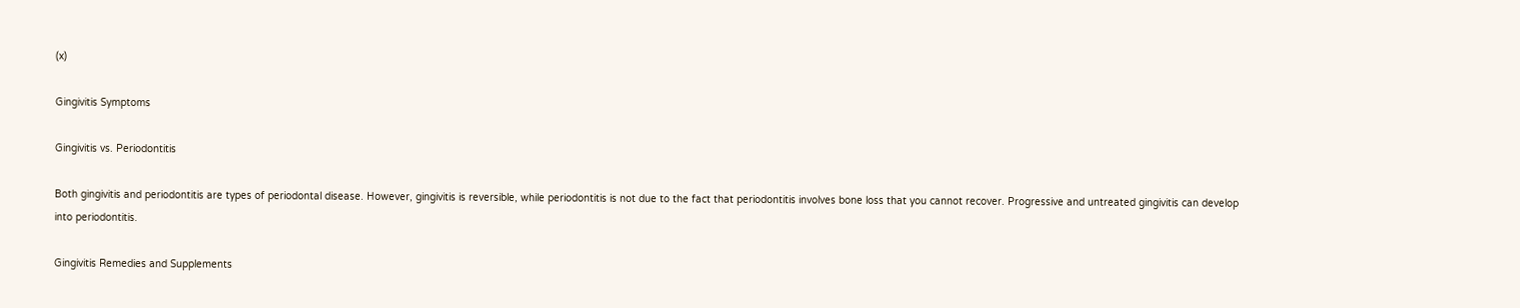(x)

Gingivitis Symptoms

Gingivitis vs. Periodontitis

Both gingivitis and periodontitis are types of periodontal disease. However, gingivitis is reversible, while periodontitis is not due to the fact that periodontitis involves bone loss that you cannot recover. Progressive and untreated gingivitis can develop into periodontitis.

Gingivitis Remedies and Supplements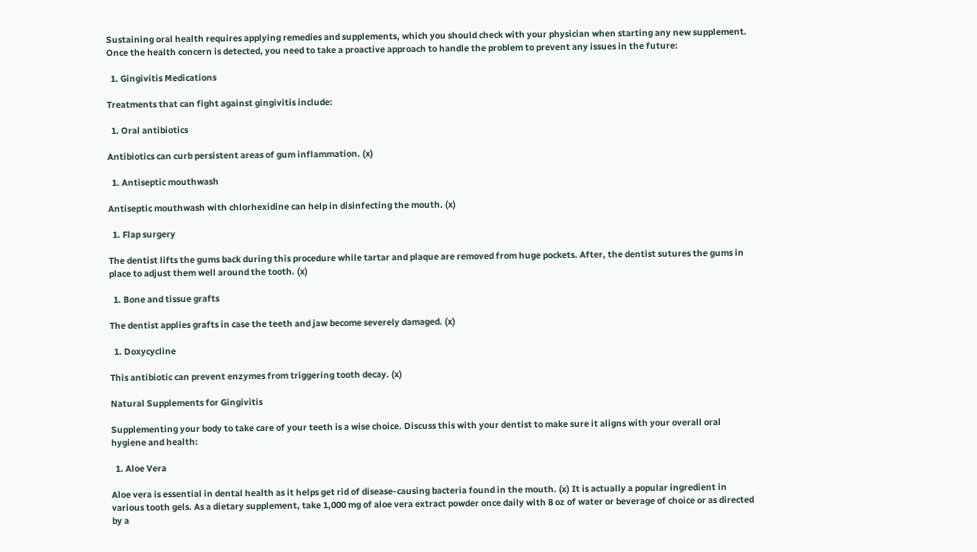Sustaining oral health requires applying remedies and supplements, which you should check with your physician when starting any new supplement. Once the health concern is detected, you need to take a proactive approach to handle the problem to prevent any issues in the future:

  1. Gingivitis Medications

Treatments that can fight against gingivitis include:

  1. Oral antibiotics

Antibiotics can curb persistent areas of gum inflammation. (x)

  1. Antiseptic mouthwash

Antiseptic mouthwash with chlorhexidine can help in disinfecting the mouth. (x)

  1. Flap surgery

The dentist lifts the gums back during this procedure while tartar and plaque are removed from huge pockets. After, the dentist sutures the gums in place to adjust them well around the tooth. (x)

  1. Bone and tissue grafts

The dentist applies grafts in case the teeth and jaw become severely damaged. (x)

  1. Doxycycline

This antibiotic can prevent enzymes from triggering tooth decay. (x)

Natural Supplements for Gingivitis

Supplementing your body to take care of your teeth is a wise choice. Discuss this with your dentist to make sure it aligns with your overall oral hygiene and health:

  1. Aloe Vera

Aloe vera is essential in dental health as it helps get rid of disease-causing bacteria found in the mouth. (x) It is actually a popular ingredient in various tooth gels. As a dietary supplement, take 1,000 mg of aloe vera extract powder once daily with 8 oz of water or beverage of choice or as directed by a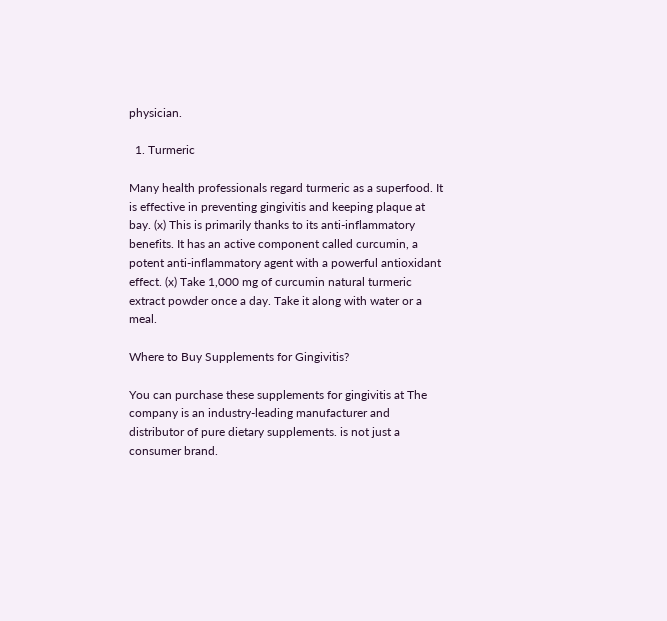physician.

  1. Turmeric

Many health professionals regard turmeric as a superfood. It is effective in preventing gingivitis and keeping plaque at bay. (x) This is primarily thanks to its anti-inflammatory benefits. It has an active component called curcumin, a potent anti-inflammatory agent with a powerful antioxidant effect. (x) Take 1,000 mg of curcumin natural turmeric extract powder once a day. Take it along with water or a meal.

Where to Buy Supplements for Gingivitis?

You can purchase these supplements for gingivitis at The company is an industry-leading manufacturer and distributor of pure dietary supplements. is not just a consumer brand.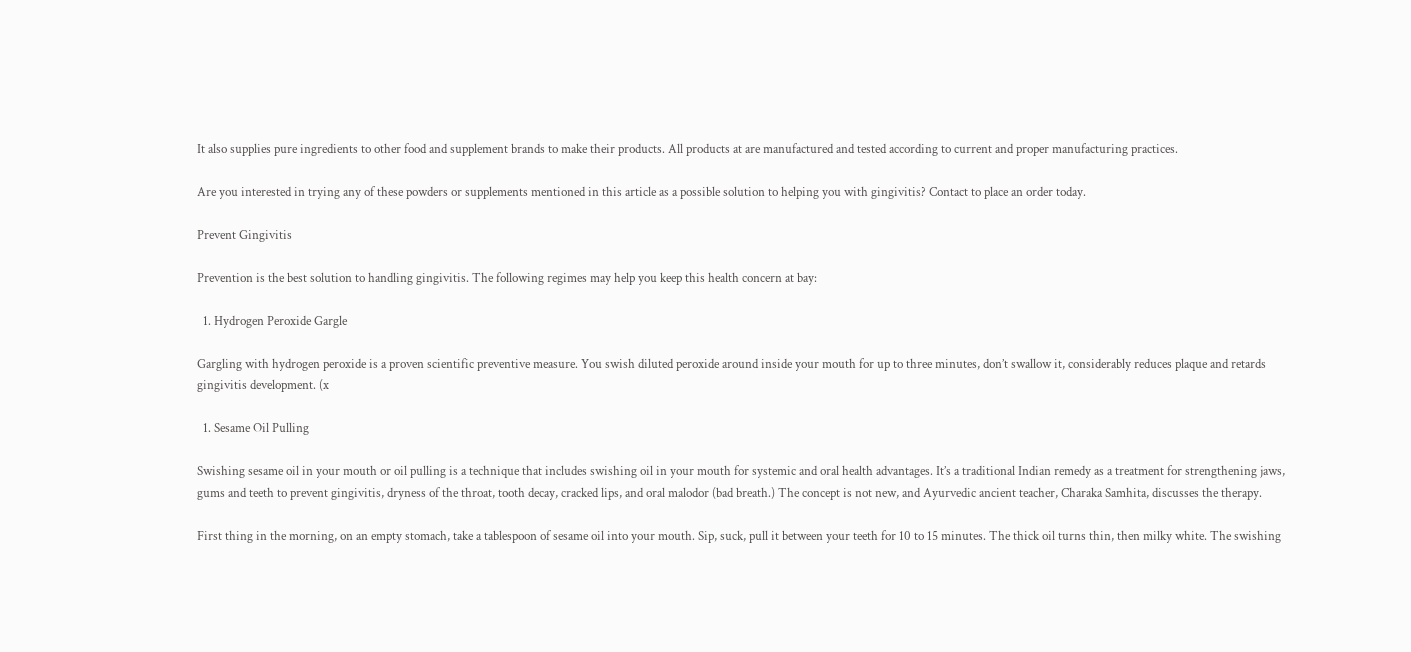It also supplies pure ingredients to other food and supplement brands to make their products. All products at are manufactured and tested according to current and proper manufacturing practices.

Are you interested in trying any of these powders or supplements mentioned in this article as a possible solution to helping you with gingivitis? Contact to place an order today.

Prevent Gingivitis

Prevention is the best solution to handling gingivitis. The following regimes may help you keep this health concern at bay:

  1. Hydrogen Peroxide Gargle

Gargling with hydrogen peroxide is a proven scientific preventive measure. You swish diluted peroxide around inside your mouth for up to three minutes, don’t swallow it, considerably reduces plaque and retards gingivitis development. (x

  1. Sesame Oil Pulling

Swishing sesame oil in your mouth or oil pulling is a technique that includes swishing oil in your mouth for systemic and oral health advantages. It’s a traditional Indian remedy as a treatment for strengthening jaws, gums and teeth to prevent gingivitis, dryness of the throat, tooth decay, cracked lips, and oral malodor (bad breath.) The concept is not new, and Ayurvedic ancient teacher, Charaka Samhita, discusses the therapy.

First thing in the morning, on an empty stomach, take a tablespoon of sesame oil into your mouth. Sip, suck, pull it between your teeth for 10 to 15 minutes. The thick oil turns thin, then milky white. The swishing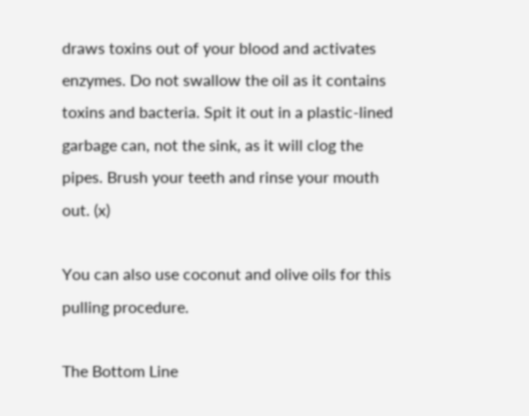draws toxins out of your blood and activates enzymes. Do not swallow the oil as it contains toxins and bacteria. Spit it out in a plastic-lined garbage can, not the sink, as it will clog the pipes. Brush your teeth and rinse your mouth out. (x)

You can also use coconut and olive oils for this pulling procedure.

The Bottom Line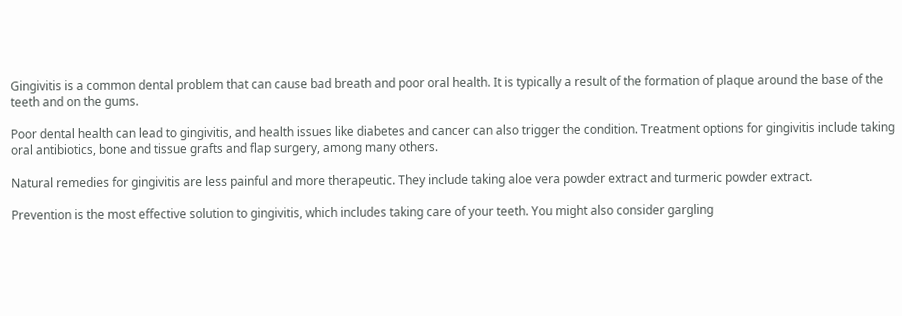Gingivitis is a common dental problem that can cause bad breath and poor oral health. It is typically a result of the formation of plaque around the base of the teeth and on the gums.

Poor dental health can lead to gingivitis, and health issues like diabetes and cancer can also trigger the condition. Treatment options for gingivitis include taking oral antibiotics, bone and tissue grafts and flap surgery, among many others.

Natural remedies for gingivitis are less painful and more therapeutic. They include taking aloe vera powder extract and turmeric powder extract.

Prevention is the most effective solution to gingivitis, which includes taking care of your teeth. You might also consider gargling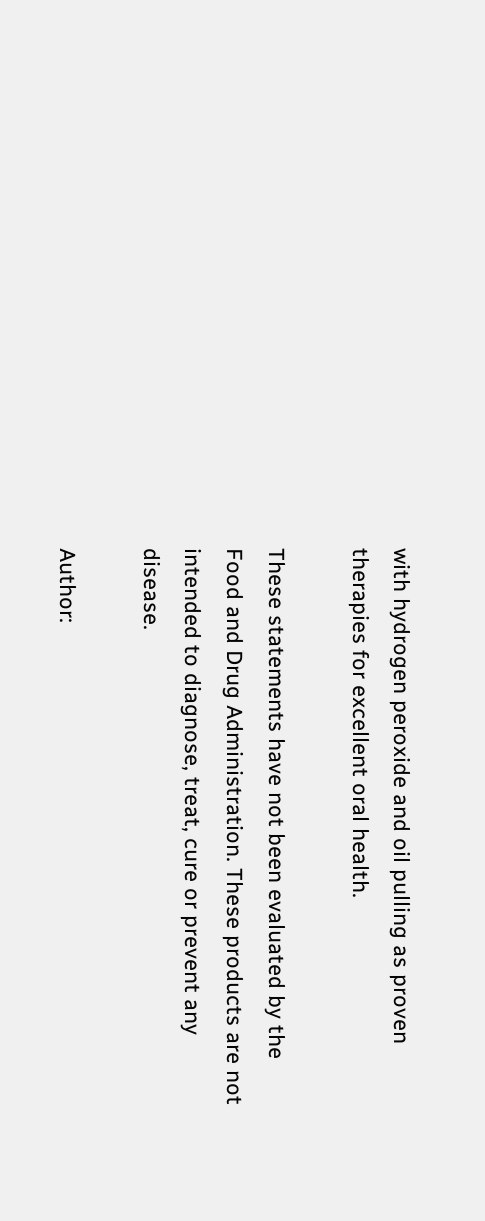with hydrogen peroxide and oil pulling as proven therapies for excellent oral health.

These statements have not been evaluated by the Food and Drug Administration. These products are not intended to diagnose, treat, cure or prevent any disease.

Author: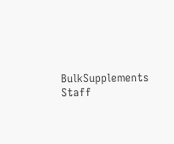BulkSupplements Staff